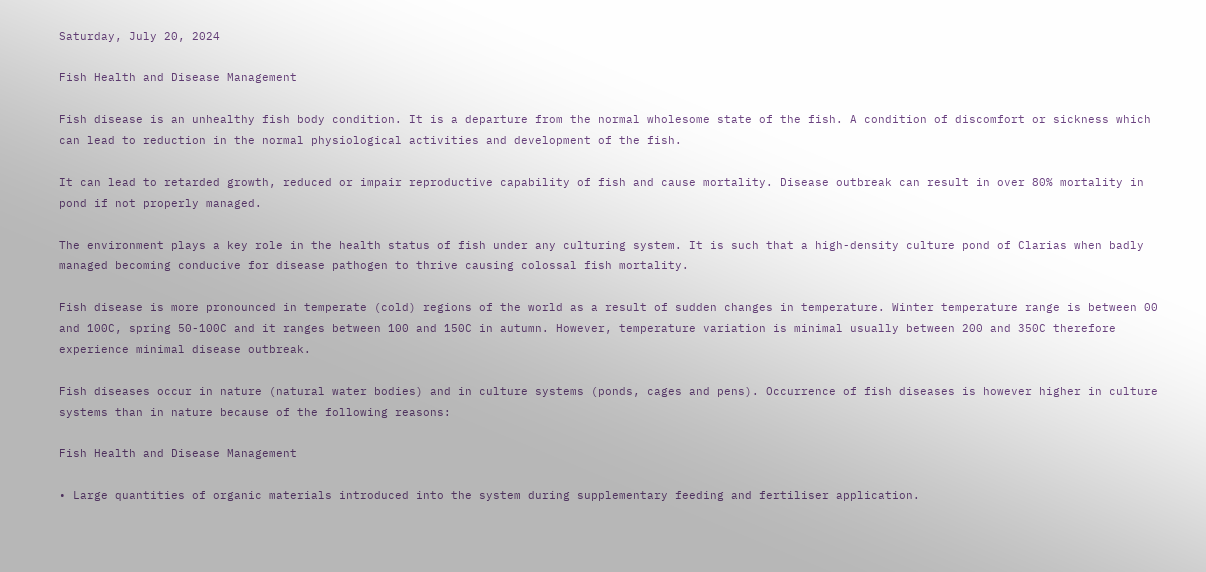Saturday, July 20, 2024

Fish Health and Disease Management

Fish disease is an unhealthy fish body condition. It is a departure from the normal wholesome state of the fish. A condition of discomfort or sickness which can lead to reduction in the normal physiological activities and development of the fish.

It can lead to retarded growth, reduced or impair reproductive capability of fish and cause mortality. Disease outbreak can result in over 80% mortality in pond if not properly managed.

The environment plays a key role in the health status of fish under any culturing system. It is such that a high-density culture pond of Clarias when badly managed becoming conducive for disease pathogen to thrive causing colossal fish mortality.

Fish disease is more pronounced in temperate (cold) regions of the world as a result of sudden changes in temperature. Winter temperature range is between 00 and 100C, spring 50-100C and it ranges between 100 and 150C in autumn. However, temperature variation is minimal usually between 200 and 350C therefore experience minimal disease outbreak.

Fish diseases occur in nature (natural water bodies) and in culture systems (ponds, cages and pens). Occurrence of fish diseases is however higher in culture systems than in nature because of the following reasons:

Fish Health and Disease Management

• Large quantities of organic materials introduced into the system during supplementary feeding and fertiliser application.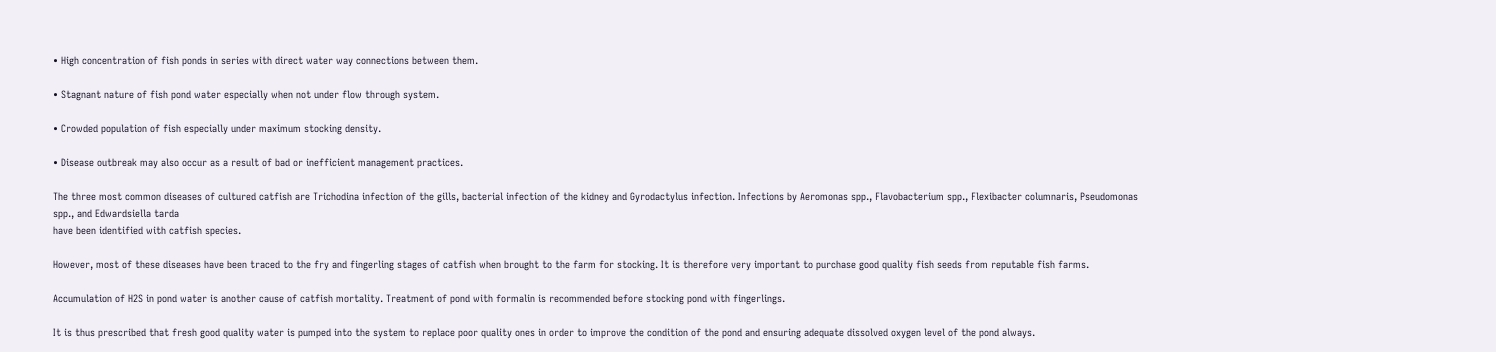• High concentration of fish ponds in series with direct water way connections between them.

• Stagnant nature of fish pond water especially when not under flow through system.

• Crowded population of fish especially under maximum stocking density.

• Disease outbreak may also occur as a result of bad or inefficient management practices.

The three most common diseases of cultured catfish are Trichodina infection of the gills, bacterial infection of the kidney and Gyrodactylus infection. Infections by Aeromonas spp., Flavobacterium spp., Flexibacter columnaris, Pseudomonas spp., and Edwardsiella tarda
have been identified with catfish species.

However, most of these diseases have been traced to the fry and fingerling stages of catfish when brought to the farm for stocking. It is therefore very important to purchase good quality fish seeds from reputable fish farms.

Accumulation of H2S in pond water is another cause of catfish mortality. Treatment of pond with formalin is recommended before stocking pond with fingerlings.

It is thus prescribed that fresh good quality water is pumped into the system to replace poor quality ones in order to improve the condition of the pond and ensuring adequate dissolved oxygen level of the pond always.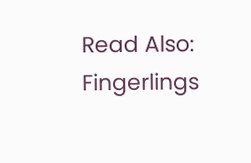Read Also: Fingerlings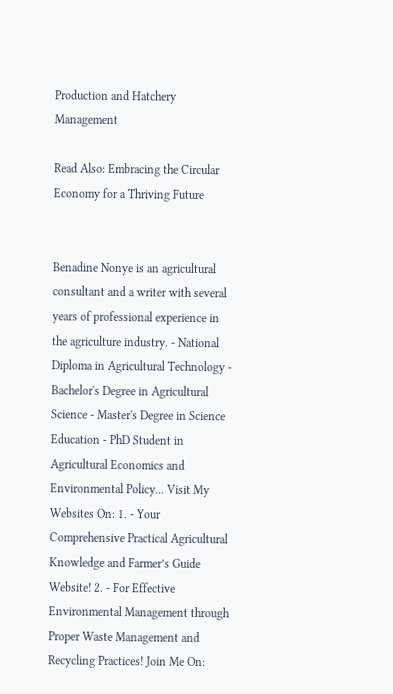Production and Hatchery Management

Read Also: Embracing the Circular Economy for a Thriving Future


Benadine Nonye is an agricultural consultant and a writer with several years of professional experience in the agriculture industry. - National Diploma in Agricultural Technology - Bachelor's Degree in Agricultural Science - Master's Degree in Science Education - PhD Student in Agricultural Economics and Environmental Policy... Visit My Websites On: 1. - Your Comprehensive Practical Agricultural Knowledge and Farmer’s Guide Website! 2. - For Effective Environmental Management through Proper Waste Management and Recycling Practices! Join Me On: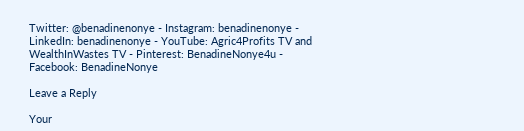Twitter: @benadinenonye - Instagram: benadinenonye - LinkedIn: benadinenonye - YouTube: Agric4Profits TV and WealthInWastes TV - Pinterest: BenadineNonye4u - Facebook: BenadineNonye

Leave a Reply

Your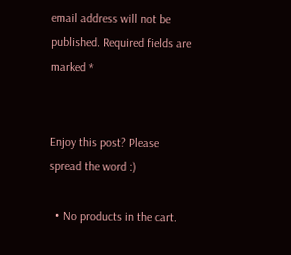email address will not be published. Required fields are marked *


Enjoy this post? Please spread the word :)

  • No products in the cart.